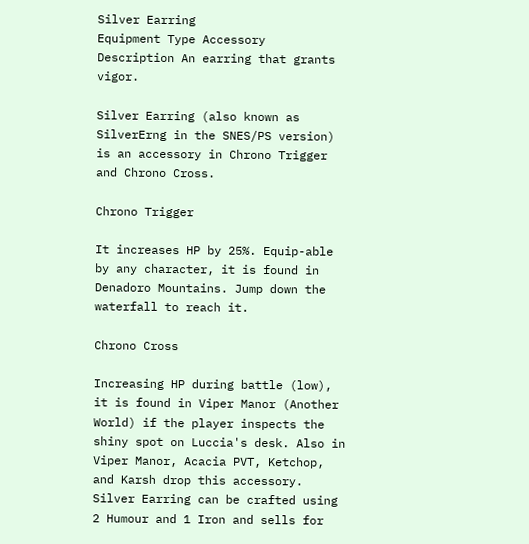Silver Earring
Equipment Type Accessory
Description An earring that grants vigor.

Silver Earring (also known as SilverErng in the SNES/PS version) is an accessory in Chrono Trigger and Chrono Cross.

Chrono Trigger

It increases HP by 25%. Equip-able by any character, it is found in Denadoro Mountains. Jump down the waterfall to reach it.

Chrono Cross

Increasing HP during battle (low), it is found in Viper Manor (Another World) if the player inspects the shiny spot on Luccia's desk. Also in Viper Manor, Acacia PVT, Ketchop, and Karsh drop this accessory. Silver Earring can be crafted using 2 Humour and 1 Iron and sells for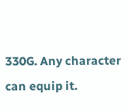330G. Any character can equip it.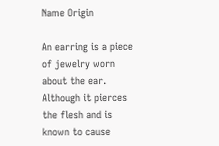Name Origin

An earring is a piece of jewelry worn about the ear. Although it pierces the flesh and is known to cause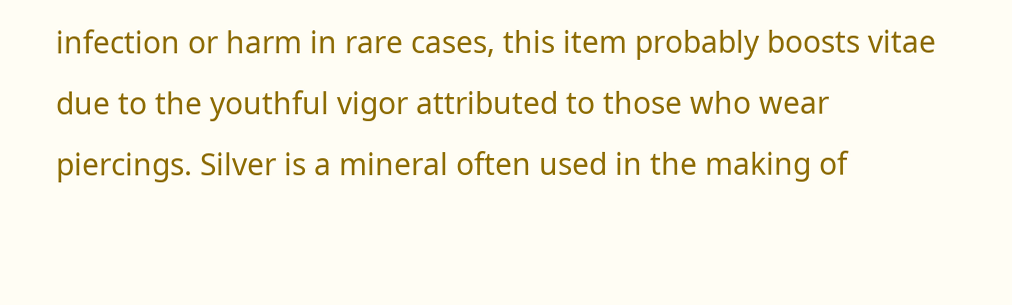infection or harm in rare cases, this item probably boosts vitae due to the youthful vigor attributed to those who wear piercings. Silver is a mineral often used in the making of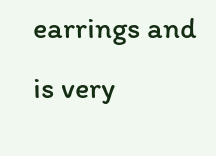earrings and is very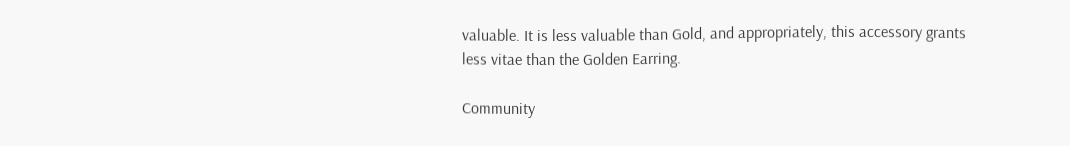valuable. It is less valuable than Gold, and appropriately, this accessory grants less vitae than the Golden Earring.

Community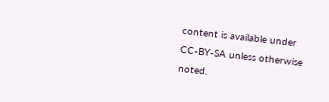content is available under CC-BY-SA unless otherwise noted.